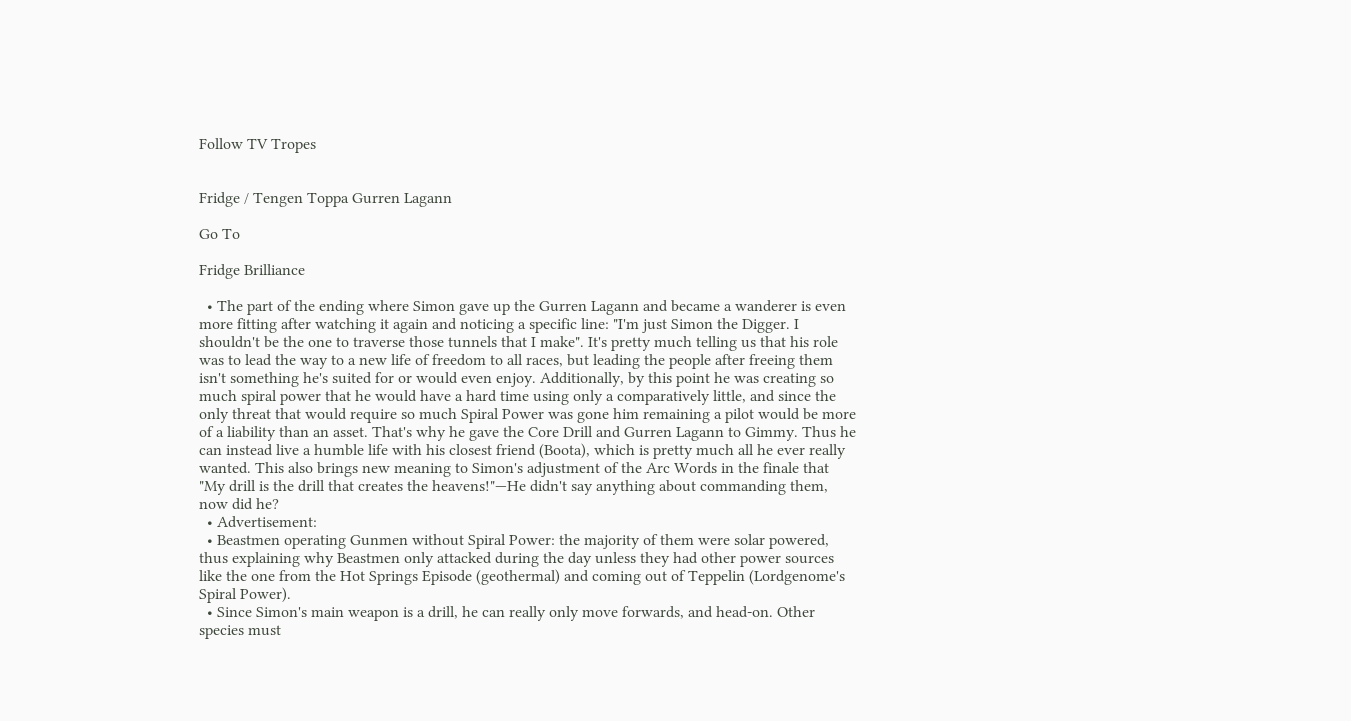Follow TV Tropes


Fridge / Tengen Toppa Gurren Lagann

Go To

Fridge Brilliance

  • The part of the ending where Simon gave up the Gurren Lagann and became a wanderer is even more fitting after watching it again and noticing a specific line: "I'm just Simon the Digger. I shouldn't be the one to traverse those tunnels that I make". It's pretty much telling us that his role was to lead the way to a new life of freedom to all races, but leading the people after freeing them isn't something he's suited for or would even enjoy. Additionally, by this point he was creating so much spiral power that he would have a hard time using only a comparatively little, and since the only threat that would require so much Spiral Power was gone him remaining a pilot would be more of a liability than an asset. That's why he gave the Core Drill and Gurren Lagann to Gimmy. Thus he can instead live a humble life with his closest friend (Boota), which is pretty much all he ever really wanted. This also brings new meaning to Simon's adjustment of the Arc Words in the finale that "My drill is the drill that creates the heavens!"—He didn't say anything about commanding them, now did he?
  • Advertisement:
  • Beastmen operating Gunmen without Spiral Power: the majority of them were solar powered, thus explaining why Beastmen only attacked during the day unless they had other power sources like the one from the Hot Springs Episode (geothermal) and coming out of Teppelin (Lordgenome's Spiral Power).
  • Since Simon's main weapon is a drill, he can really only move forwards, and head-on. Other species must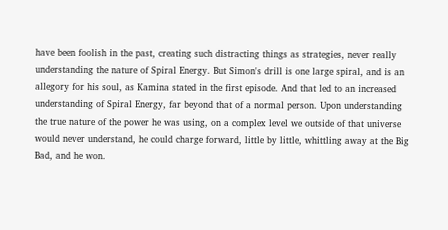have been foolish in the past, creating such distracting things as strategies, never really understanding the nature of Spiral Energy. But Simon's drill is one large spiral, and is an allegory for his soul, as Kamina stated in the first episode. And that led to an increased understanding of Spiral Energy, far beyond that of a normal person. Upon understanding the true nature of the power he was using, on a complex level we outside of that universe would never understand, he could charge forward, little by little, whittling away at the Big Bad, and he won.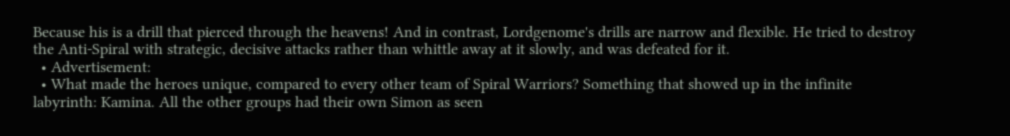Because his is a drill that pierced through the heavens! And in contrast, Lordgenome's drills are narrow and flexible. He tried to destroy the Anti-Spiral with strategic, decisive attacks rather than whittle away at it slowly, and was defeated for it.
  • Advertisement:
  • What made the heroes unique, compared to every other team of Spiral Warriors? Something that showed up in the infinite labyrinth: Kamina. All the other groups had their own Simon as seen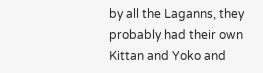by all the Laganns, they probably had their own Kittan and Yoko and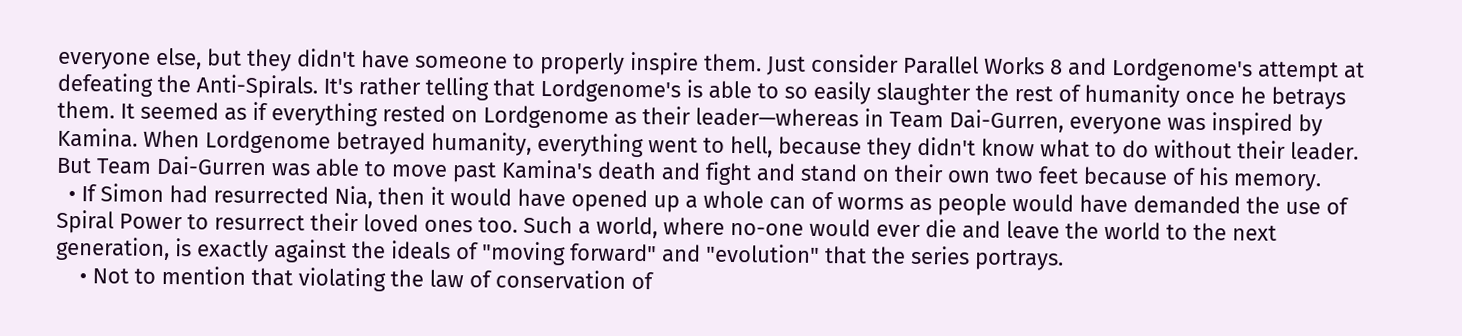everyone else, but they didn't have someone to properly inspire them. Just consider Parallel Works 8 and Lordgenome's attempt at defeating the Anti-Spirals. It's rather telling that Lordgenome's is able to so easily slaughter the rest of humanity once he betrays them. It seemed as if everything rested on Lordgenome as their leader—whereas in Team Dai-Gurren, everyone was inspired by Kamina. When Lordgenome betrayed humanity, everything went to hell, because they didn't know what to do without their leader. But Team Dai-Gurren was able to move past Kamina's death and fight and stand on their own two feet because of his memory.
  • If Simon had resurrected Nia, then it would have opened up a whole can of worms as people would have demanded the use of Spiral Power to resurrect their loved ones too. Such a world, where no-one would ever die and leave the world to the next generation, is exactly against the ideals of "moving forward" and "evolution" that the series portrays.
    • Not to mention that violating the law of conservation of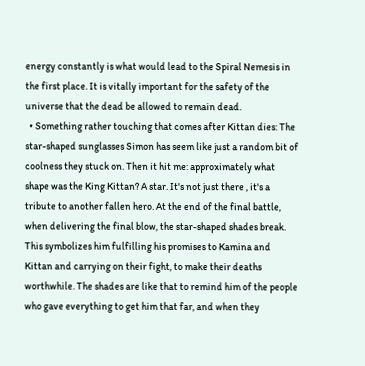energy constantly is what would lead to the Spiral Nemesis in the first place. It is vitally important for the safety of the universe that the dead be allowed to remain dead.
  • Something rather touching that comes after Kittan dies: The star-shaped sunglasses Simon has seem like just a random bit of coolness they stuck on. Then it hit me: approximately what shape was the King Kittan? A star. It's not just there , it's a tribute to another fallen hero. At the end of the final battle, when delivering the final blow, the star-shaped shades break. This symbolizes him fulfilling his promises to Kamina and Kittan and carrying on their fight, to make their deaths worthwhile. The shades are like that to remind him of the people who gave everything to get him that far, and when they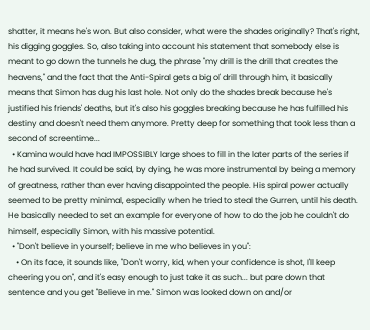shatter, it means he's won. But also consider, what were the shades originally? That's right, his digging goggles. So, also taking into account his statement that somebody else is meant to go down the tunnels he dug, the phrase "my drill is the drill that creates the heavens," and the fact that the Anti-Spiral gets a big ol' drill through him, it basically means that Simon has dug his last hole. Not only do the shades break because he's justified his friends' deaths, but it's also his goggles breaking because he has fulfilled his destiny and doesn't need them anymore. Pretty deep for something that took less than a second of screentime...
  • Kamina would have had IMPOSSIBLY large shoes to fill in the later parts of the series if he had survived. It could be said, by dying, he was more instrumental by being a memory of greatness, rather than ever having disappointed the people. His spiral power actually seemed to be pretty minimal, especially when he tried to steal the Gurren, until his death. He basically needed to set an example for everyone of how to do the job he couldn't do himself, especially Simon, with his massive potential.
  • "Don't believe in yourself; believe in me who believes in you":
    • On its face, it sounds like, "Don't worry, kid, when your confidence is shot, I'll keep cheering you on", and it's easy enough to just take it as such... but pare down that sentence and you get "Believe in me." Simon was looked down on and/or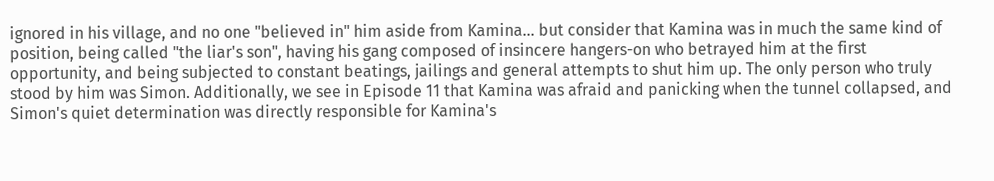ignored in his village, and no one "believed in" him aside from Kamina... but consider that Kamina was in much the same kind of position, being called "the liar's son", having his gang composed of insincere hangers-on who betrayed him at the first opportunity, and being subjected to constant beatings, jailings and general attempts to shut him up. The only person who truly stood by him was Simon. Additionally, we see in Episode 11 that Kamina was afraid and panicking when the tunnel collapsed, and Simon's quiet determination was directly responsible for Kamina's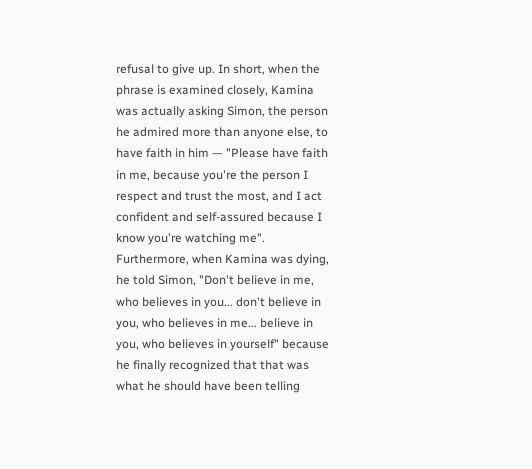refusal to give up. In short, when the phrase is examined closely, Kamina was actually asking Simon, the person he admired more than anyone else, to have faith in him — "Please have faith in me, because you're the person I respect and trust the most, and I act confident and self-assured because I know you're watching me". Furthermore, when Kamina was dying, he told Simon, "Don't believe in me, who believes in you... don't believe in you, who believes in me... believe in you, who believes in yourself" because he finally recognized that that was what he should have been telling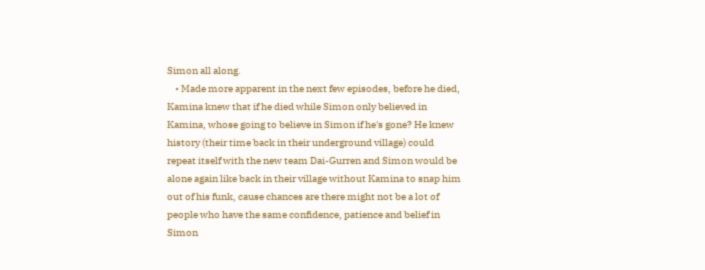Simon all along.
    • Made more apparent in the next few episodes, before he died, Kamina knew that if he died while Simon only believed in Kamina, whose going to believe in Simon if he's gone? He knew history (their time back in their underground village) could repeat itself with the new team Dai-Gurren and Simon would be alone again like back in their village without Kamina to snap him out of his funk, cause chances are there might not be a lot of people who have the same confidence, patience and belief in Simon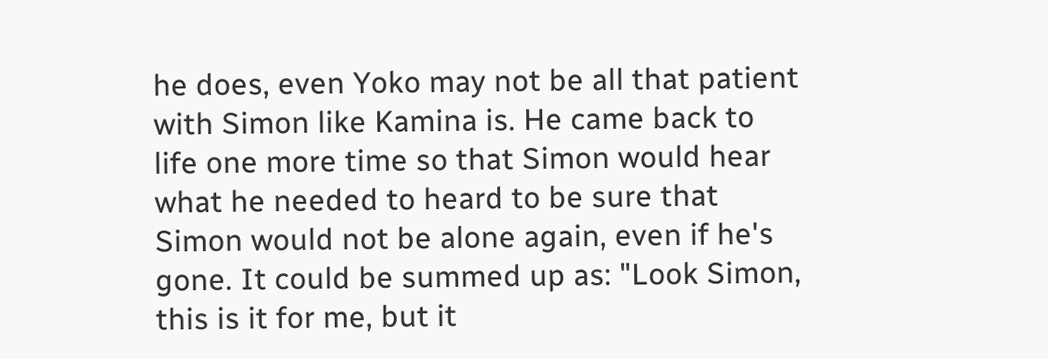he does, even Yoko may not be all that patient with Simon like Kamina is. He came back to life one more time so that Simon would hear what he needed to heard to be sure that Simon would not be alone again, even if he's gone. It could be summed up as: "Look Simon, this is it for me, but it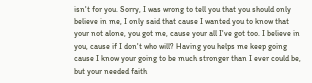isn't for you. Sorry, I was wrong to tell you that you should only believe in me, I only said that cause I wanted you to know that your not alone, you got me, cause your all I've got too. I believe in you, cause if I don't who will? Having you helps me keep going cause I know your going to be much stronger than I ever could be, but your needed faith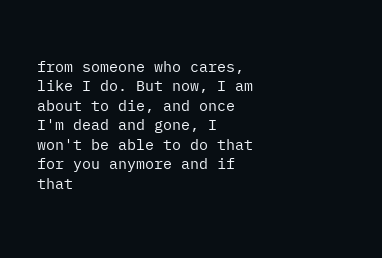from someone who cares, like I do. But now, I am about to die, and once I'm dead and gone, I won't be able to do that for you anymore and if that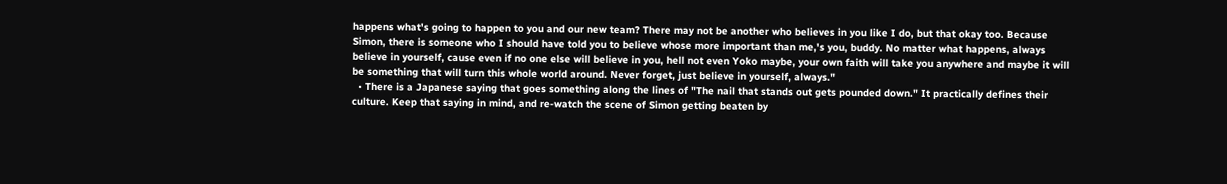happens what's going to happen to you and our new team? There may not be another who believes in you like I do, but that okay too. Because Simon, there is someone who I should have told you to believe whose more important than me,'s you, buddy. No matter what happens, always believe in yourself, cause even if no one else will believe in you, hell not even Yoko maybe, your own faith will take you anywhere and maybe it will be something that will turn this whole world around. Never forget, just believe in yourself, always."
  • There is a Japanese saying that goes something along the lines of "The nail that stands out gets pounded down." It practically defines their culture. Keep that saying in mind, and re-watch the scene of Simon getting beaten by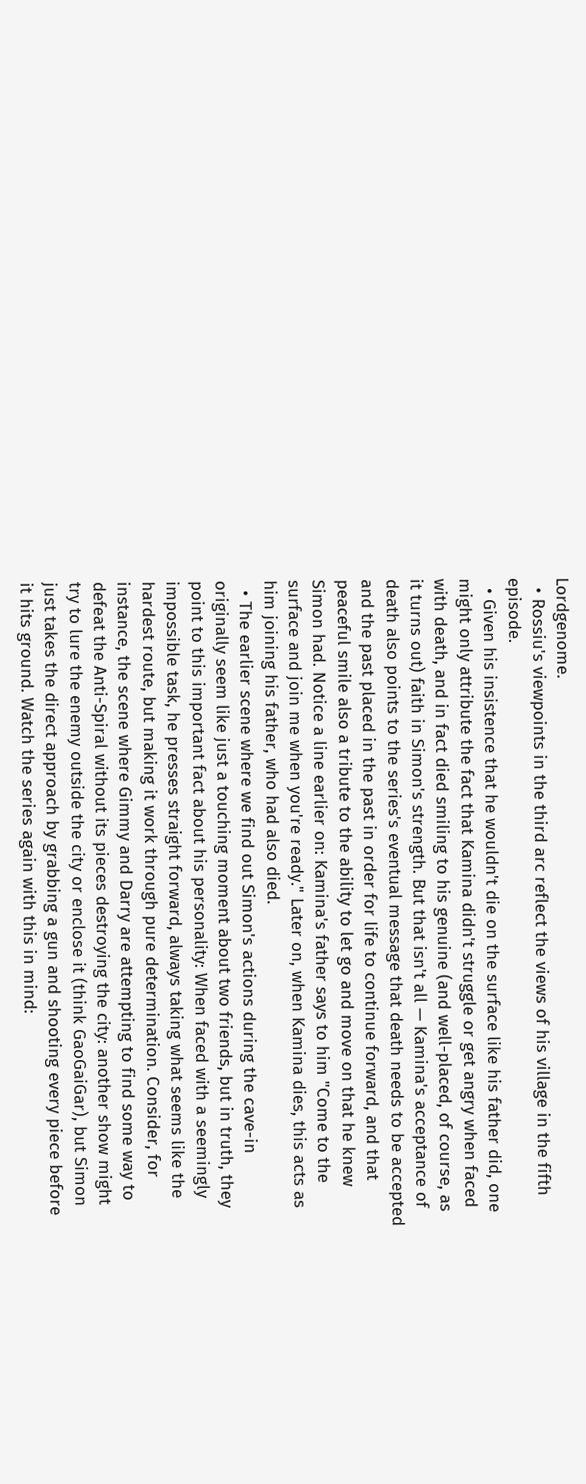Lordgenome.
  • Rossiu's viewpoints in the third arc reflect the views of his village in the fifth episode.
  • Given his insistence that he wouldn't die on the surface like his father did, one might only attribute the fact that Kamina didn't struggle or get angry when faced with death, and in fact died smiling to his genuine (and well-placed, of course, as it turns out) faith in Simon's strength. But that isn't all — Kamina's acceptance of death also points to the series's eventual message that death needs to be accepted and the past placed in the past in order for life to continue forward, and that peaceful smile also a tribute to the ability to let go and move on that he knew Simon had. Notice a line earlier on: Kamina's father says to him "Come to the surface and join me when you're ready." Later on, when Kamina dies, this acts as him joining his father, who had also died.
  • The earlier scene where we find out Simon's actions during the cave-in originally seem like just a touching moment about two friends, but in truth, they point to this important fact about his personality: When faced with a seemingly impossible task, he presses straight forward, always taking what seems like the hardest route, but making it work through pure determination. Consider, for instance, the scene where Gimmy and Darry are attempting to find some way to defeat the Anti-Spiral without its pieces destroying the city: another show might try to lure the enemy outside the city or enclose it (think GaoGaiGar), but Simon just takes the direct approach by grabbing a gun and shooting every piece before it hits ground. Watch the series again with this in mind: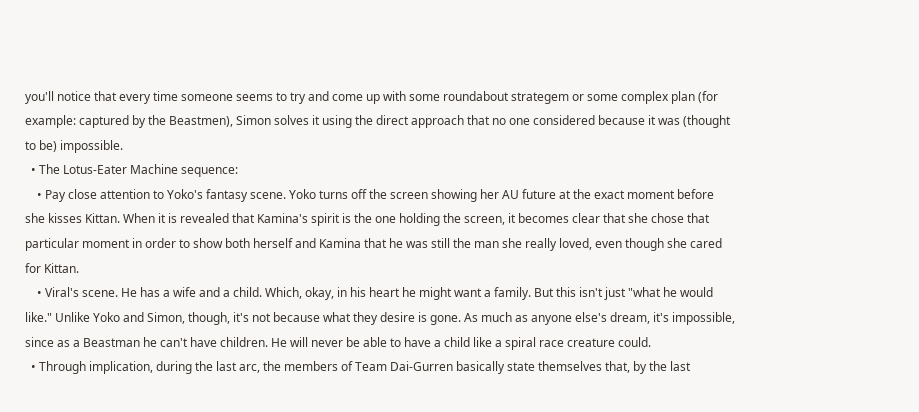you'll notice that every time someone seems to try and come up with some roundabout strategem or some complex plan (for example: captured by the Beastmen), Simon solves it using the direct approach that no one considered because it was (thought to be) impossible.
  • The Lotus-Eater Machine sequence:
    • Pay close attention to Yoko's fantasy scene. Yoko turns off the screen showing her AU future at the exact moment before she kisses Kittan. When it is revealed that Kamina's spirit is the one holding the screen, it becomes clear that she chose that particular moment in order to show both herself and Kamina that he was still the man she really loved, even though she cared for Kittan.
    • Viral's scene. He has a wife and a child. Which, okay, in his heart he might want a family. But this isn't just "what he would like." Unlike Yoko and Simon, though, it's not because what they desire is gone. As much as anyone else's dream, it's impossible, since as a Beastman he can't have children. He will never be able to have a child like a spiral race creature could.
  • Through implication, during the last arc, the members of Team Dai-Gurren basically state themselves that, by the last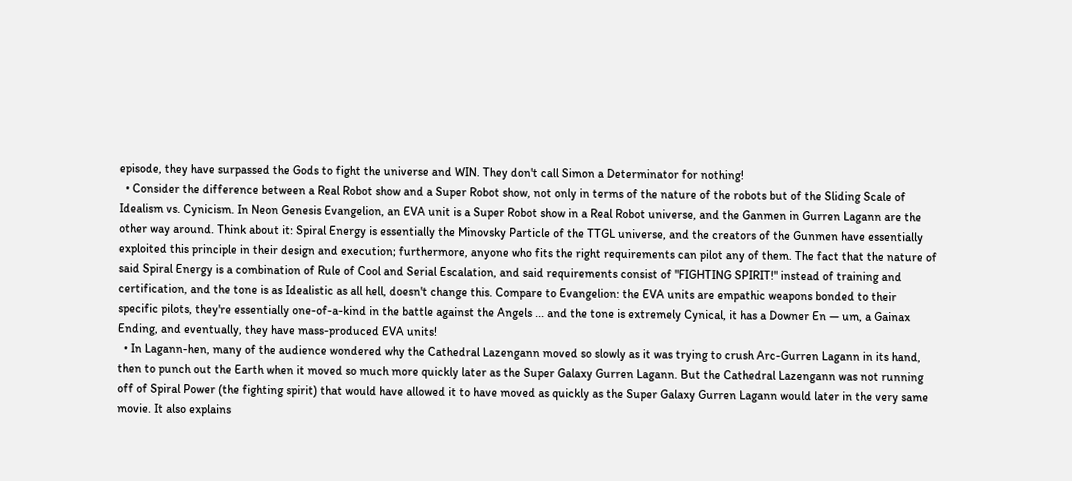episode, they have surpassed the Gods to fight the universe and WIN. They don't call Simon a Determinator for nothing!
  • Consider the difference between a Real Robot show and a Super Robot show, not only in terms of the nature of the robots but of the Sliding Scale of Idealism vs. Cynicism. In Neon Genesis Evangelion, an EVA unit is a Super Robot show in a Real Robot universe, and the Ganmen in Gurren Lagann are the other way around. Think about it: Spiral Energy is essentially the Minovsky Particle of the TTGL universe, and the creators of the Gunmen have essentially exploited this principle in their design and execution; furthermore, anyone who fits the right requirements can pilot any of them. The fact that the nature of said Spiral Energy is a combination of Rule of Cool and Serial Escalation, and said requirements consist of "FIGHTING SPIRIT!" instead of training and certification, and the tone is as Idealistic as all hell, doesn't change this. Compare to Evangelion: the EVA units are empathic weapons bonded to their specific pilots, they're essentially one-of-a-kind in the battle against the Angels ... and the tone is extremely Cynical, it has a Downer En — um, a Gainax Ending, and eventually, they have mass-produced EVA units!
  • In Lagann-hen, many of the audience wondered why the Cathedral Lazengann moved so slowly as it was trying to crush Arc-Gurren Lagann in its hand, then to punch out the Earth when it moved so much more quickly later as the Super Galaxy Gurren Lagann. But the Cathedral Lazengann was not running off of Spiral Power (the fighting spirit) that would have allowed it to have moved as quickly as the Super Galaxy Gurren Lagann would later in the very same movie. It also explains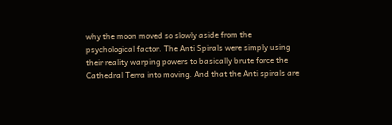why the moon moved so slowly aside from the psychological factor. The Anti Spirals were simply using their reality warping powers to basically brute force the Cathedral Terra into moving. And that the Anti spirals are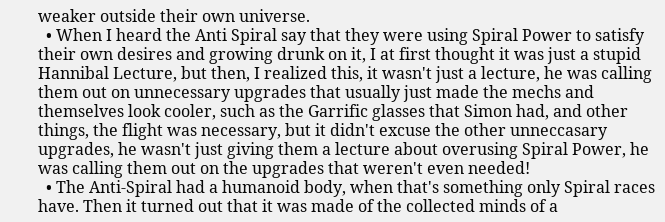weaker outside their own universe.
  • When I heard the Anti Spiral say that they were using Spiral Power to satisfy their own desires and growing drunk on it, I at first thought it was just a stupid Hannibal Lecture, but then, I realized this, it wasn't just a lecture, he was calling them out on unnecessary upgrades that usually just made the mechs and themselves look cooler, such as the Garrific glasses that Simon had, and other things, the flight was necessary, but it didn't excuse the other unneccasary upgrades, he wasn't just giving them a lecture about overusing Spiral Power, he was calling them out on the upgrades that weren't even needed!
  • The Anti-Spiral had a humanoid body, when that's something only Spiral races have. Then it turned out that it was made of the collected minds of a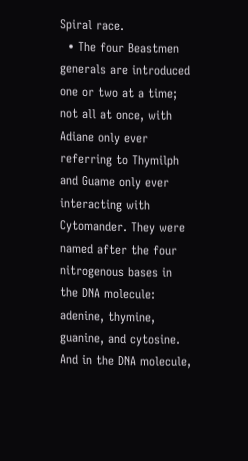Spiral race.
  • The four Beastmen generals are introduced one or two at a time; not all at once, with Adiane only ever referring to Thymilph and Guame only ever interacting with Cytomander. They were named after the four nitrogenous bases in the DNA molecule: adenine, thymine, guanine, and cytosine. And in the DNA molecule,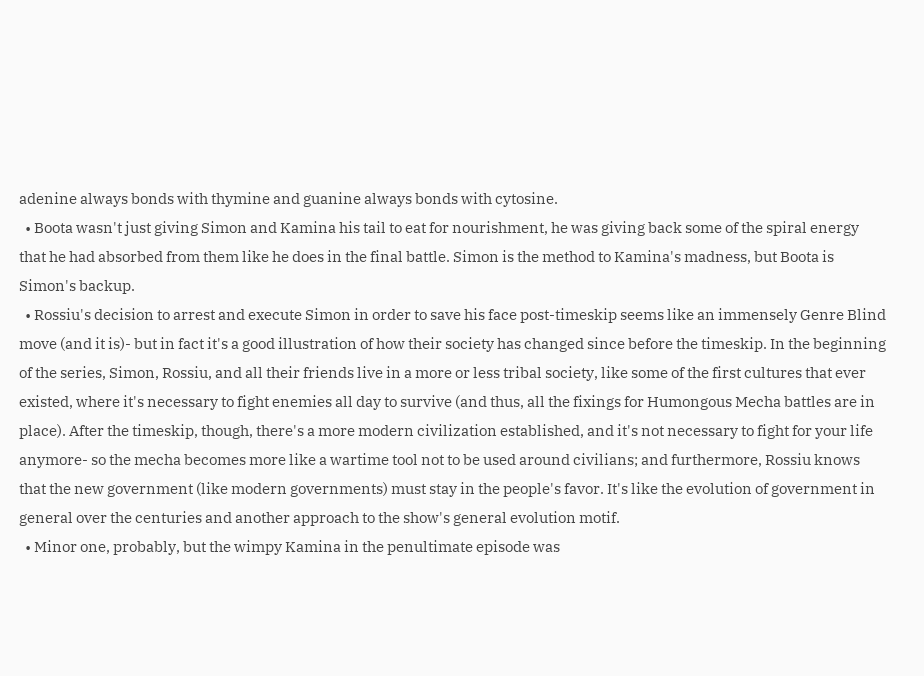adenine always bonds with thymine and guanine always bonds with cytosine.
  • Boota wasn't just giving Simon and Kamina his tail to eat for nourishment, he was giving back some of the spiral energy that he had absorbed from them like he does in the final battle. Simon is the method to Kamina's madness, but Boota is Simon's backup.
  • Rossiu's decision to arrest and execute Simon in order to save his face post-timeskip seems like an immensely Genre Blind move (and it is)- but in fact it's a good illustration of how their society has changed since before the timeskip. In the beginning of the series, Simon, Rossiu, and all their friends live in a more or less tribal society, like some of the first cultures that ever existed, where it's necessary to fight enemies all day to survive (and thus, all the fixings for Humongous Mecha battles are in place). After the timeskip, though, there's a more modern civilization established, and it's not necessary to fight for your life anymore- so the mecha becomes more like a wartime tool not to be used around civilians; and furthermore, Rossiu knows that the new government (like modern governments) must stay in the people's favor. It's like the evolution of government in general over the centuries and another approach to the show's general evolution motif.
  • Minor one, probably, but the wimpy Kamina in the penultimate episode was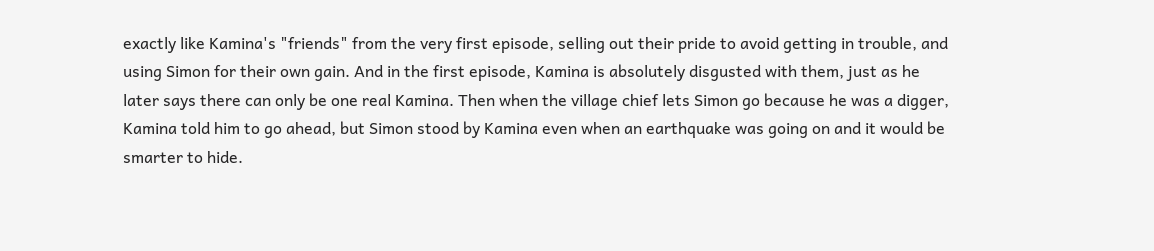exactly like Kamina's "friends" from the very first episode, selling out their pride to avoid getting in trouble, and using Simon for their own gain. And in the first episode, Kamina is absolutely disgusted with them, just as he later says there can only be one real Kamina. Then when the village chief lets Simon go because he was a digger, Kamina told him to go ahead, but Simon stood by Kamina even when an earthquake was going on and it would be smarter to hide.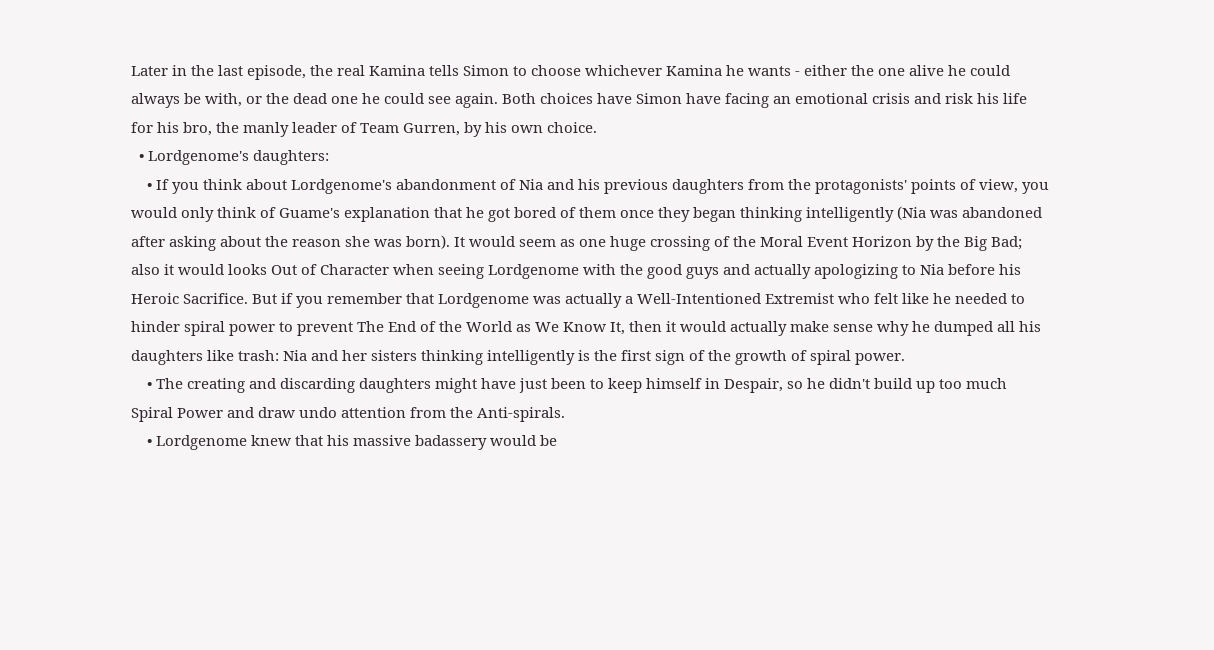Later in the last episode, the real Kamina tells Simon to choose whichever Kamina he wants - either the one alive he could always be with, or the dead one he could see again. Both choices have Simon have facing an emotional crisis and risk his life for his bro, the manly leader of Team Gurren, by his own choice.
  • Lordgenome's daughters:
    • If you think about Lordgenome's abandonment of Nia and his previous daughters from the protagonists' points of view, you would only think of Guame's explanation that he got bored of them once they began thinking intelligently (Nia was abandoned after asking about the reason she was born). It would seem as one huge crossing of the Moral Event Horizon by the Big Bad; also it would looks Out of Character when seeing Lordgenome with the good guys and actually apologizing to Nia before his Heroic Sacrifice. But if you remember that Lordgenome was actually a Well-Intentioned Extremist who felt like he needed to hinder spiral power to prevent The End of the World as We Know It, then it would actually make sense why he dumped all his daughters like trash: Nia and her sisters thinking intelligently is the first sign of the growth of spiral power.
    • The creating and discarding daughters might have just been to keep himself in Despair, so he didn't build up too much Spiral Power and draw undo attention from the Anti-spirals.
    • Lordgenome knew that his massive badassery would be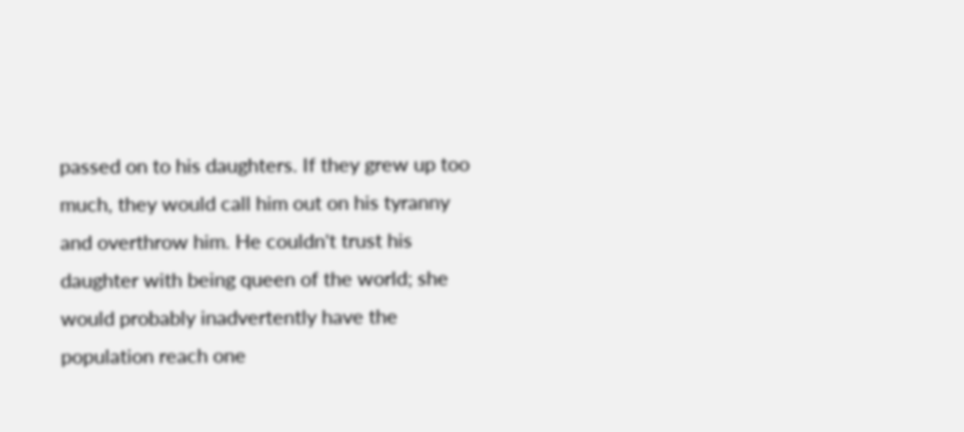passed on to his daughters. If they grew up too much, they would call him out on his tyranny and overthrow him. He couldn't trust his daughter with being queen of the world; she would probably inadvertently have the population reach one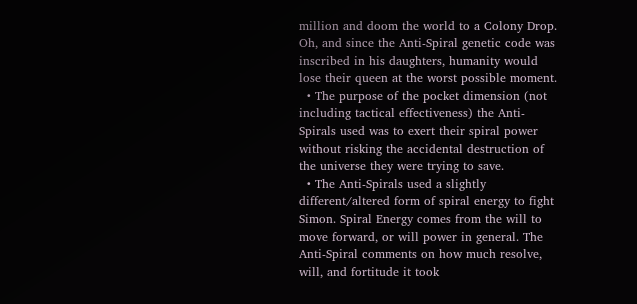million and doom the world to a Colony Drop. Oh, and since the Anti-Spiral genetic code was inscribed in his daughters, humanity would lose their queen at the worst possible moment.
  • The purpose of the pocket dimension (not including tactical effectiveness) the Anti-Spirals used was to exert their spiral power without risking the accidental destruction of the universe they were trying to save.
  • The Anti-Spirals used a slightly different/altered form of spiral energy to fight Simon. Spiral Energy comes from the will to move forward, or will power in general. The Anti-Spiral comments on how much resolve, will, and fortitude it took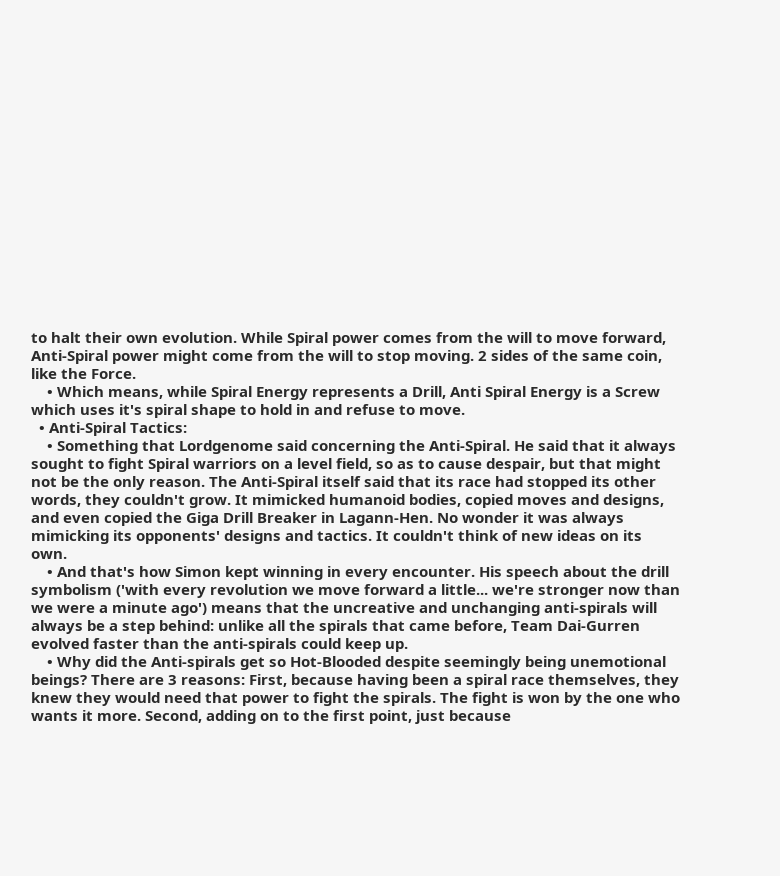to halt their own evolution. While Spiral power comes from the will to move forward, Anti-Spiral power might come from the will to stop moving. 2 sides of the same coin, like the Force.
    • Which means, while Spiral Energy represents a Drill, Anti Spiral Energy is a Screw which uses it's spiral shape to hold in and refuse to move.
  • Anti-Spiral Tactics:
    • Something that Lordgenome said concerning the Anti-Spiral. He said that it always sought to fight Spiral warriors on a level field, so as to cause despair, but that might not be the only reason. The Anti-Spiral itself said that its race had stopped its other words, they couldn't grow. It mimicked humanoid bodies, copied moves and designs, and even copied the Giga Drill Breaker in Lagann-Hen. No wonder it was always mimicking its opponents' designs and tactics. It couldn't think of new ideas on its own.
    • And that's how Simon kept winning in every encounter. His speech about the drill symbolism ('with every revolution we move forward a little... we're stronger now than we were a minute ago') means that the uncreative and unchanging anti-spirals will always be a step behind: unlike all the spirals that came before, Team Dai-Gurren evolved faster than the anti-spirals could keep up.
    • Why did the Anti-spirals get so Hot-Blooded despite seemingly being unemotional beings? There are 3 reasons: First, because having been a spiral race themselves, they knew they would need that power to fight the spirals. The fight is won by the one who wants it more. Second, adding on to the first point, just because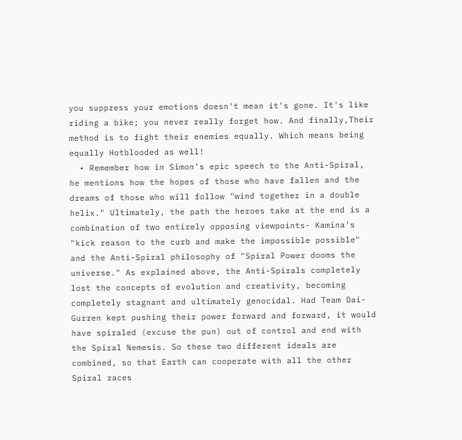you suppress your emotions doesn't mean it's gone. It's like riding a bike; you never really forget how. And finally,Their method is to fight their enemies equally. Which means being equally Hotblooded as well!
  • Remember how in Simon's epic speech to the Anti-Spiral, he mentions how the hopes of those who have fallen and the dreams of those who will follow "wind together in a double helix." Ultimately, the path the heroes take at the end is a combination of two entirely opposing viewpoints- Kamina's "kick reason to the curb and make the impossible possible" and the Anti-Spiral philosophy of "Spiral Power dooms the universe." As explained above, the Anti-Spirals completely lost the concepts of evolution and creativity, becoming completely stagnant and ultimately genocidal. Had Team Dai-Gurren kept pushing their power forward and forward, it would have spiraled (excuse the pun) out of control and end with the Spiral Nemesis. So these two different ideals are combined, so that Earth can cooperate with all the other Spiral races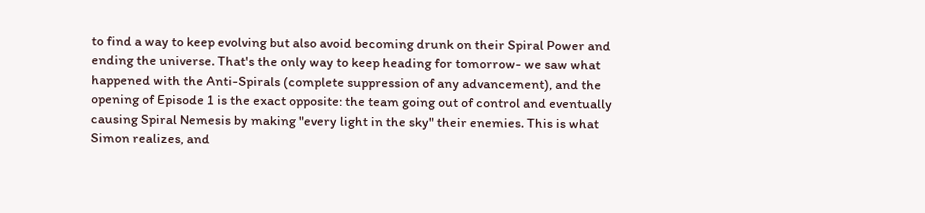to find a way to keep evolving but also avoid becoming drunk on their Spiral Power and ending the universe. That's the only way to keep heading for tomorrow- we saw what happened with the Anti-Spirals (complete suppression of any advancement), and the opening of Episode 1 is the exact opposite: the team going out of control and eventually causing Spiral Nemesis by making "every light in the sky" their enemies. This is what Simon realizes, and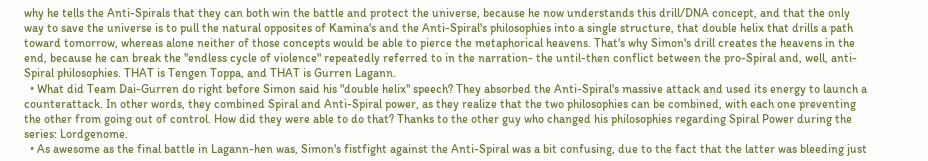why he tells the Anti-Spirals that they can both win the battle and protect the universe, because he now understands this drill/DNA concept, and that the only way to save the universe is to pull the natural opposites of Kamina's and the Anti-Spiral's philosophies into a single structure, that double helix that drills a path toward tomorrow, whereas alone neither of those concepts would be able to pierce the metaphorical heavens. That's why Simon's drill creates the heavens in the end, because he can break the "endless cycle of violence" repeatedly referred to in the narration- the until-then conflict between the pro-Spiral and, well, anti-Spiral philosophies. THAT is Tengen Toppa, and THAT is Gurren Lagann.
  • What did Team Dai-Gurren do right before Simon said his "double helix" speech? They absorbed the Anti-Spiral's massive attack and used its energy to launch a counterattack. In other words, they combined Spiral and Anti-Spiral power, as they realize that the two philosophies can be combined, with each one preventing the other from going out of control. How did they were able to do that? Thanks to the other guy who changed his philosophies regarding Spiral Power during the series: Lordgenome.
  • As awesome as the final battle in Lagann-hen was, Simon's fistfight against the Anti-Spiral was a bit confusing, due to the fact that the latter was bleeding just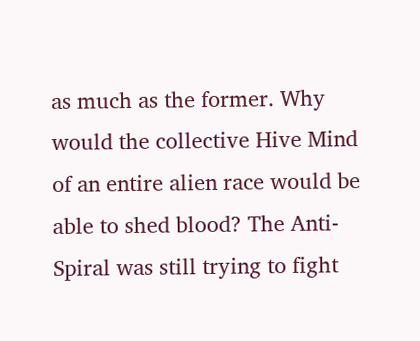as much as the former. Why would the collective Hive Mind of an entire alien race would be able to shed blood? The Anti-Spiral was still trying to fight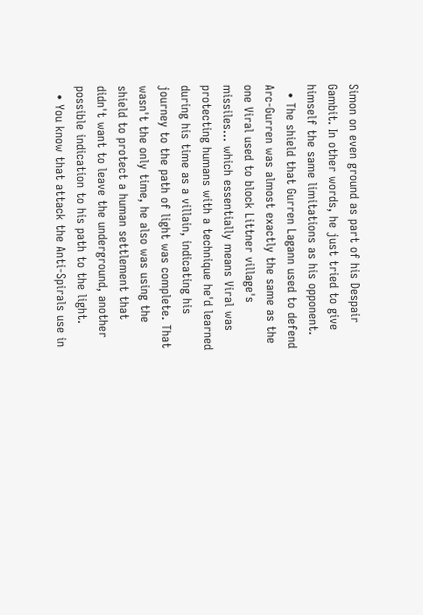Simon on even ground as part of his Despair Gambit. In other words, he just tried to give himself the same limitations as his opponent.
  • The shield that Gurren Lagann used to defend Arc-Gurren was almost exactly the same as the one Viral used to block Littner village's missiles... which essentially means Viral was protecting humans with a technique he'd learned during his time as a villain, indicating his journey to the path of light was complete. That wasn't the only time, he also was using the shield to protect a human settlement that didn't want to leave the underground, another possible indication to his path to the light.
  • You know that attack the Anti-Spirals use in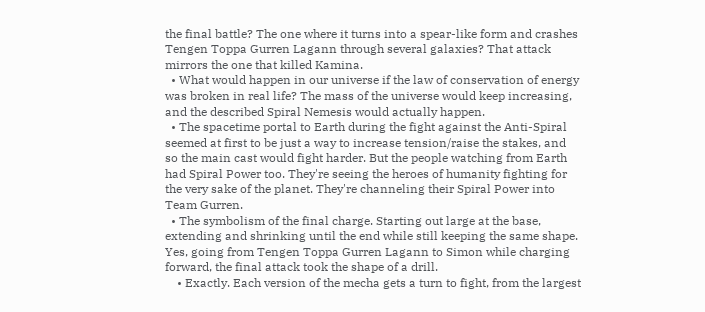the final battle? The one where it turns into a spear-like form and crashes Tengen Toppa Gurren Lagann through several galaxies? That attack mirrors the one that killed Kamina.
  • What would happen in our universe if the law of conservation of energy was broken in real life? The mass of the universe would keep increasing, and the described Spiral Nemesis would actually happen.
  • The spacetime portal to Earth during the fight against the Anti-Spiral seemed at first to be just a way to increase tension/raise the stakes, and so the main cast would fight harder. But the people watching from Earth had Spiral Power too. They're seeing the heroes of humanity fighting for the very sake of the planet. They're channeling their Spiral Power into Team Gurren.
  • The symbolism of the final charge. Starting out large at the base, extending and shrinking until the end while still keeping the same shape. Yes, going from Tengen Toppa Gurren Lagann to Simon while charging forward, the final attack took the shape of a drill.
    • Exactly. Each version of the mecha gets a turn to fight, from the largest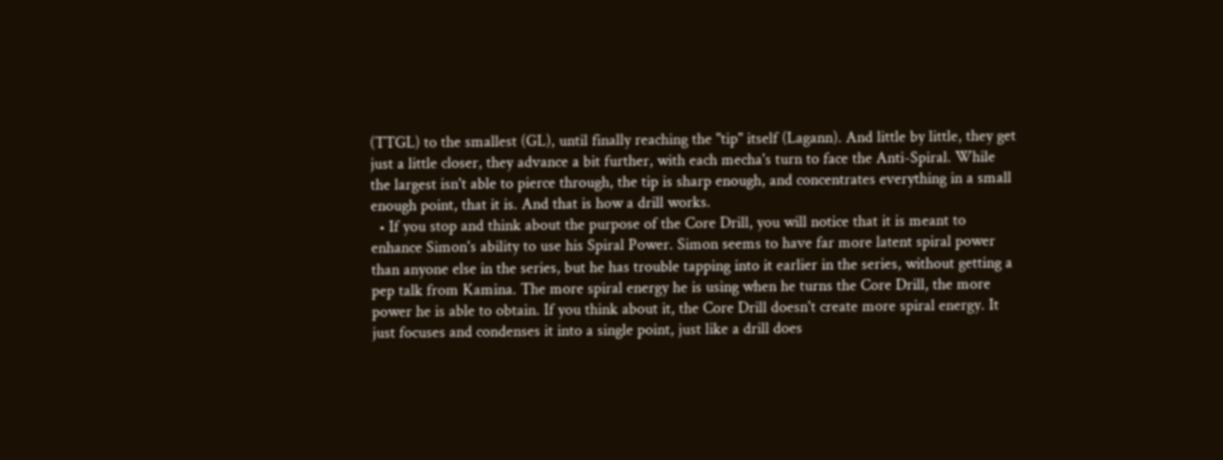(TTGL) to the smallest (GL), until finally reaching the "tip" itself (Lagann). And little by little, they get just a little closer, they advance a bit further, with each mecha's turn to face the Anti-Spiral. While the largest isn't able to pierce through, the tip is sharp enough, and concentrates everything in a small enough point, that it is. And that is how a drill works.
  • If you stop and think about the purpose of the Core Drill, you will notice that it is meant to enhance Simon's ability to use his Spiral Power. Simon seems to have far more latent spiral power than anyone else in the series, but he has trouble tapping into it earlier in the series, without getting a pep talk from Kamina. The more spiral energy he is using when he turns the Core Drill, the more power he is able to obtain. If you think about it, the Core Drill doesn't create more spiral energy. It just focuses and condenses it into a single point, just like a drill does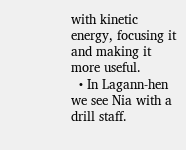with kinetic energy, focusing it and making it more useful.
  • In Lagann-hen we see Nia with a drill staff.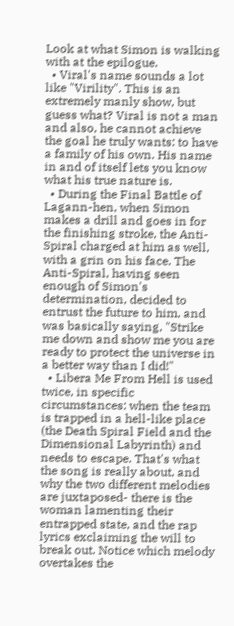Look at what Simon is walking with at the epilogue.
  • Viral's name sounds a lot like "Virility". This is an extremely manly show, but guess what? Viral is not a man and also, he cannot achieve the goal he truly wants: to have a family of his own. His name in and of itself lets you know what his true nature is.
  • During the Final Battle of Lagann-hen, when Simon makes a drill and goes in for the finishing stroke, the Anti-Spiral charged at him as well, with a grin on his face. The Anti-Spiral, having seen enough of Simon's determination, decided to entrust the future to him, and was basically saying, "Strike me down and show me you are ready to protect the universe in a better way than I did!"
  • Libera Me From Hell is used twice, in specific circumstances: when the team is trapped in a hell-like place (the Death Spiral Field and the Dimensional Labyrinth) and needs to escape. That's what the song is really about, and why the two different melodies are juxtaposed- there is the woman lamenting their entrapped state, and the rap lyrics exclaiming the will to break out. Notice which melody overtakes the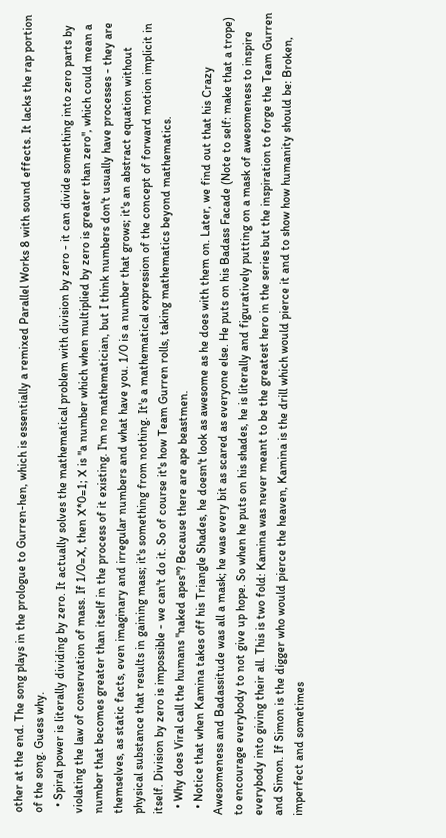other at the end. The song plays in the prologue to Gurren-hen, which is essentially a remixed Parallel Works 8 with sound effects. It lacks the rap portion of the song. Guess why.
  • Spiral power is literally dividing by zero. It actually solves the mathematical problem with division by zero - it can divide something into zero parts by violating the law of conservation of mass. If 1/0=X, then X*0=1; X is "a number which when multiplied by zero is greater than zero", which could mean a number that becomes greater than itself in the process of it existing. I'm no mathematician, but I think numbers don't usually have processes - they are themselves, as static facts, even imaginary and irregular numbers and what have you. 1/0 is a number that grows; it's an abstract equation without physical substance that results in gaining mass; it's something from nothing. It's a mathematical expression of the concept of forward motion implicit in itself. Division by zero is impossible - we can't do it. So of course it's how Team Gurren rolls, taking mathematics beyond mathematics.
  • Why does Viral call the humans "naked apes"? Because there are ape beastmen.
  • Notice that when Kamina takes off his Triangle Shades, he doesn't look as awesome as he does with them on. Later, we find out that his Crazy Awesomeness and Badassitude was all a mask; he was every bit as scared as everyone else. He puts on his Badass Facade (Note to self: make that a trope) to encourage everybody to not give up hope. So when he puts on his shades, he is literally and figuratively putting on a mask of awesomeness to inspire everybody into giving their all. This is two fold: Kamina was never meant to be the greatest hero in the series but the inspiration to forge the Team Gurren and Simon. If Simon is the digger who would pierce the heaven, Kamina is the drill which would pierce it and to show how humanity should be: Broken, imperfect and sometimes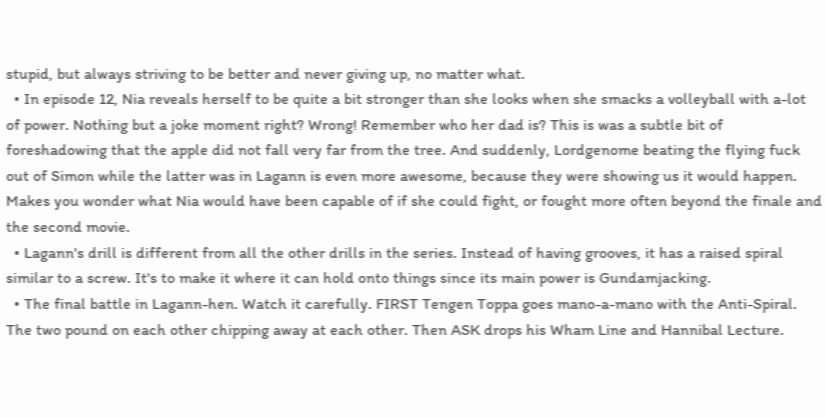stupid, but always striving to be better and never giving up, no matter what.
  • In episode 12, Nia reveals herself to be quite a bit stronger than she looks when she smacks a volleyball with a-lot of power. Nothing but a joke moment right? Wrong! Remember who her dad is? This is was a subtle bit of foreshadowing that the apple did not fall very far from the tree. And suddenly, Lordgenome beating the flying fuck out of Simon while the latter was in Lagann is even more awesome, because they were showing us it would happen. Makes you wonder what Nia would have been capable of if she could fight, or fought more often beyond the finale and the second movie.
  • Lagann's drill is different from all the other drills in the series. Instead of having grooves, it has a raised spiral similar to a screw. It's to make it where it can hold onto things since its main power is Gundamjacking.
  • The final battle in Lagann-hen. Watch it carefully. FIRST Tengen Toppa goes mano-a-mano with the Anti-Spiral. The two pound on each other chipping away at each other. Then ASK drops his Wham Line and Hannibal Lecture.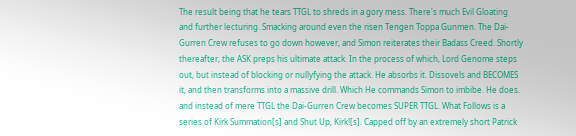The result being that he tears TTGL to shreds in a gory mess. There's much Evil Gloating and further lecturing. Smacking around even the risen Tengen Toppa Gunmen. The Dai-Gurren Crew refuses to go down however, and Simon reiterates their Badass Creed. Shortly thereafter, the ASK preps his ultimate attack. In the process of which, Lord Genome steps out, but instead of blocking or nullyfying the attack. He absorbs it. Dissovels and BECOMES it, and then transforms into a massive drill. Which He commands Simon to imbibe. He does. and instead of mere TTGL the Dai-Gurren Crew becomes SUPER TTGL. What Follows is a series of Kirk Summation[s] and Shut Up, Kirk![s]. Capped off by an extremely short Patrick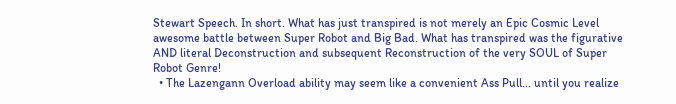Stewart Speech. In short. What has just transpired is not merely an Epic Cosmic Level awesome battle between Super Robot and Big Bad. What has transpired was the figurative AND literal Deconstruction and subsequent Reconstruction of the very SOUL of Super Robot Genre!
  • The Lazengann Overload ability may seem like a convenient Ass Pull... until you realize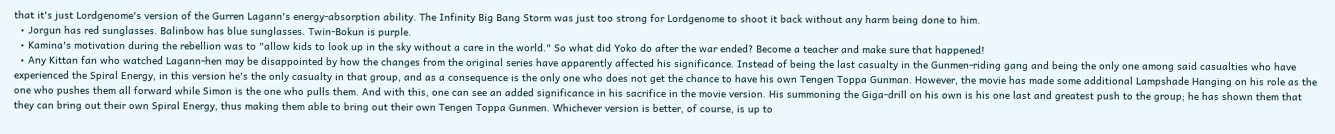that it's just Lordgenome's version of the Gurren Lagann's energy-absorption ability. The Infinity Big Bang Storm was just too strong for Lordgenome to shoot it back without any harm being done to him.
  • Jorgun has red sunglasses. Balinbow has blue sunglasses. Twin-Bokun is purple.
  • Kamina's motivation during the rebellion was to "allow kids to look up in the sky without a care in the world." So what did Yoko do after the war ended? Become a teacher and make sure that happened!
  • Any Kittan fan who watched Lagann-hen may be disappointed by how the changes from the original series have apparently affected his significance. Instead of being the last casualty in the Gunmen-riding gang and being the only one among said casualties who have experienced the Spiral Energy, in this version he's the only casualty in that group, and as a consequence is the only one who does not get the chance to have his own Tengen Toppa Gunman. However, the movie has made some additional Lampshade Hanging on his role as the one who pushes them all forward while Simon is the one who pulls them. And with this, one can see an added significance in his sacrifice in the movie version. His summoning the Giga-drill on his own is his one last and greatest push to the group; he has shown them that they can bring out their own Spiral Energy, thus making them able to bring out their own Tengen Toppa Gunmen. Whichever version is better, of course, is up to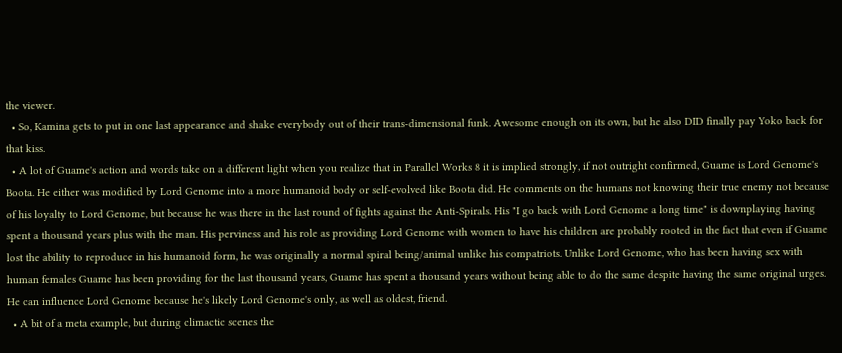the viewer.
  • So, Kamina gets to put in one last appearance and shake everybody out of their trans-dimensional funk. Awesome enough on its own, but he also DID finally pay Yoko back for that kiss.
  • A lot of Guame's action and words take on a different light when you realize that in Parallel Works 8 it is implied strongly, if not outright confirmed, Guame is Lord Genome's Boota. He either was modified by Lord Genome into a more humanoid body or self-evolved like Boota did. He comments on the humans not knowing their true enemy not because of his loyalty to Lord Genome, but because he was there in the last round of fights against the Anti-Spirals. His "I go back with Lord Genome a long time" is downplaying having spent a thousand years plus with the man. His perviness and his role as providing Lord Genome with women to have his children are probably rooted in the fact that even if Guame lost the ability to reproduce in his humanoid form, he was originally a normal spiral being/animal unlike his compatriots. Unlike Lord Genome, who has been having sex with human females Guame has been providing for the last thousand years, Guame has spent a thousand years without being able to do the same despite having the same original urges. He can influence Lord Genome because he's likely Lord Genome's only, as well as oldest, friend.
  • A bit of a meta example, but during climactic scenes the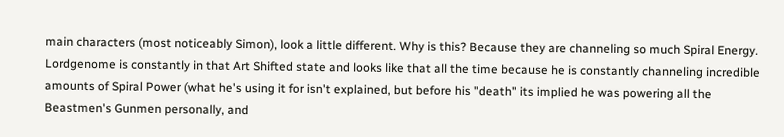main characters (most noticeably Simon), look a little different. Why is this? Because they are channeling so much Spiral Energy. Lordgenome is constantly in that Art Shifted state and looks like that all the time because he is constantly channeling incredible amounts of Spiral Power (what he's using it for isn't explained, but before his "death" its implied he was powering all the Beastmen's Gunmen personally, and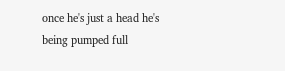once he's just a head he's being pumped full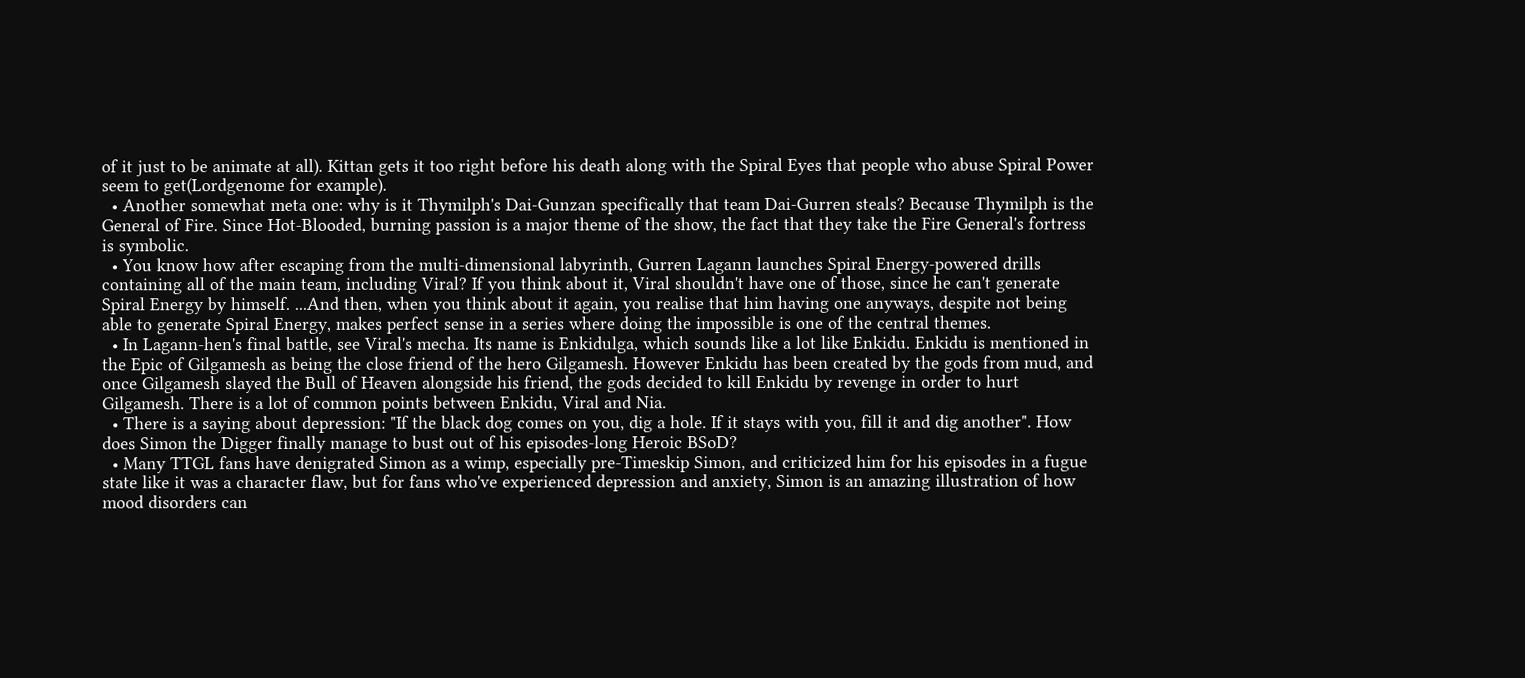of it just to be animate at all). Kittan gets it too right before his death along with the Spiral Eyes that people who abuse Spiral Power seem to get(Lordgenome for example).
  • Another somewhat meta one: why is it Thymilph's Dai-Gunzan specifically that team Dai-Gurren steals? Because Thymilph is the General of Fire. Since Hot-Blooded, burning passion is a major theme of the show, the fact that they take the Fire General's fortress is symbolic.
  • You know how after escaping from the multi-dimensional labyrinth, Gurren Lagann launches Spiral Energy-powered drills containing all of the main team, including Viral? If you think about it, Viral shouldn't have one of those, since he can't generate Spiral Energy by himself. ...And then, when you think about it again, you realise that him having one anyways, despite not being able to generate Spiral Energy, makes perfect sense in a series where doing the impossible is one of the central themes.
  • In Lagann-hen's final battle, see Viral's mecha. Its name is Enkidulga, which sounds like a lot like Enkidu. Enkidu is mentioned in the Epic of Gilgamesh as being the close friend of the hero Gilgamesh. However Enkidu has been created by the gods from mud, and once Gilgamesh slayed the Bull of Heaven alongside his friend, the gods decided to kill Enkidu by revenge in order to hurt Gilgamesh. There is a lot of common points between Enkidu, Viral and Nia.
  • There is a saying about depression: "If the black dog comes on you, dig a hole. If it stays with you, fill it and dig another". How does Simon the Digger finally manage to bust out of his episodes-long Heroic BSoD?
  • Many TTGL fans have denigrated Simon as a wimp, especially pre-Timeskip Simon, and criticized him for his episodes in a fugue state like it was a character flaw, but for fans who've experienced depression and anxiety, Simon is an amazing illustration of how mood disorders can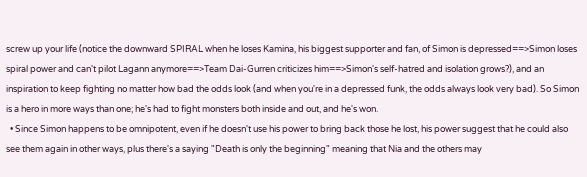screw up your life (notice the downward SPIRAL when he loses Kamina, his biggest supporter and fan, of Simon is depressed==>Simon loses spiral power and can't pilot Lagann anymore==>Team Dai-Gurren criticizes him==>Simon's self-hatred and isolation grows?), and an inspiration to keep fighting no matter how bad the odds look (and when you're in a depressed funk, the odds always look very bad). So Simon is a hero in more ways than one; he's had to fight monsters both inside and out, and he's won.
  • Since Simon happens to be omnipotent, even if he doesn't use his power to bring back those he lost, his power suggest that he could also see them again in other ways, plus there's a saying "Death is only the beginning" meaning that Nia and the others may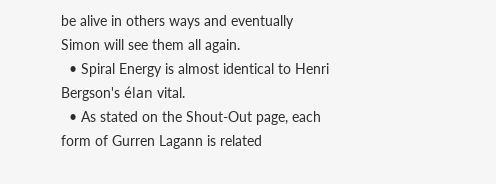be alive in others ways and eventually Simon will see them all again.
  • Spiral Energy is almost identical to Henri Bergson's élan vital.
  • As stated on the Shout-Out page, each form of Gurren Lagann is related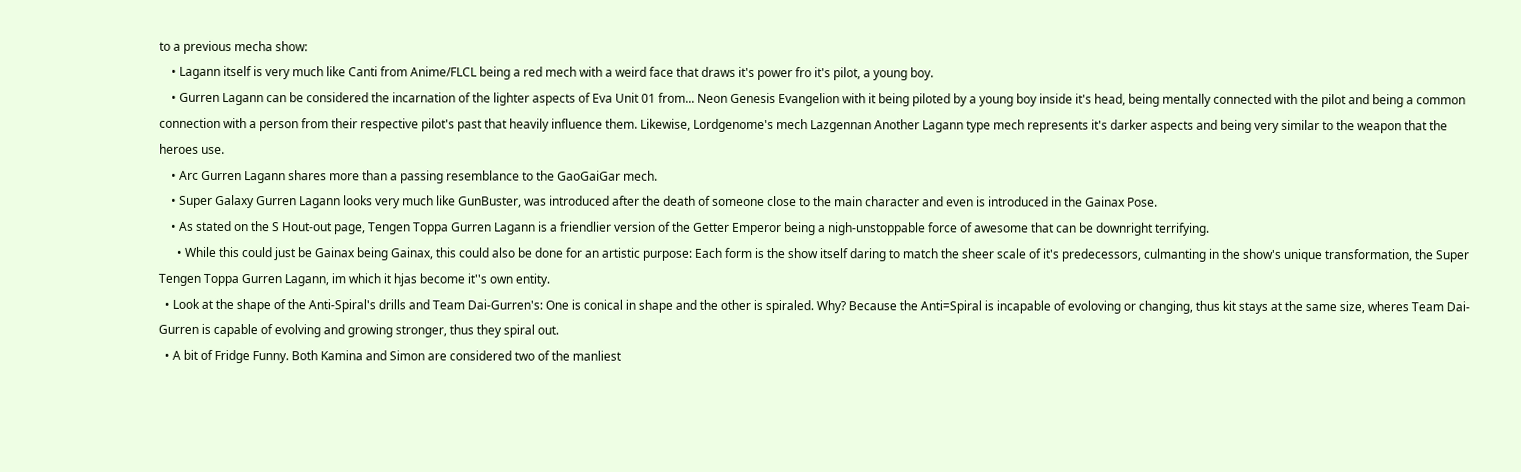to a previous mecha show:
    • Lagann itself is very much like Canti from Anime/FLCL being a red mech with a weird face that draws it's power fro it's pilot, a young boy.
    • Gurren Lagann can be considered the incarnation of the lighter aspects of Eva Unit 01 from... Neon Genesis Evangelion with it being piloted by a young boy inside it's head, being mentally connected with the pilot and being a common connection with a person from their respective pilot's past that heavily influence them. Likewise, Lordgenome's mech Lazgennan Another Lagann type mech represents it's darker aspects and being very similar to the weapon that the heroes use.
    • Arc Gurren Lagann shares more than a passing resemblance to the GaoGaiGar mech.
    • Super Galaxy Gurren Lagann looks very much like GunBuster, was introduced after the death of someone close to the main character and even is introduced in the Gainax Pose.
    • As stated on the S Hout-out page, Tengen Toppa Gurren Lagann is a friendlier version of the Getter Emperor being a nigh-unstoppable force of awesome that can be downright terrifying.
      • While this could just be Gainax being Gainax, this could also be done for an artistic purpose: Each form is the show itself daring to match the sheer scale of it's predecessors, culmanting in the show's unique transformation, the Super Tengen Toppa Gurren Lagann, im which it hjas become it''s own entity.
  • Look at the shape of the Anti-Spiral's drills and Team Dai-Gurren's: One is conical in shape and the other is spiraled. Why? Because the Anti=Spiral is incapable of evoloving or changing, thus kit stays at the same size, wheres Team Dai-Gurren is capable of evolving and growing stronger, thus they spiral out.
  • A bit of Fridge Funny. Both Kamina and Simon are considered two of the manliest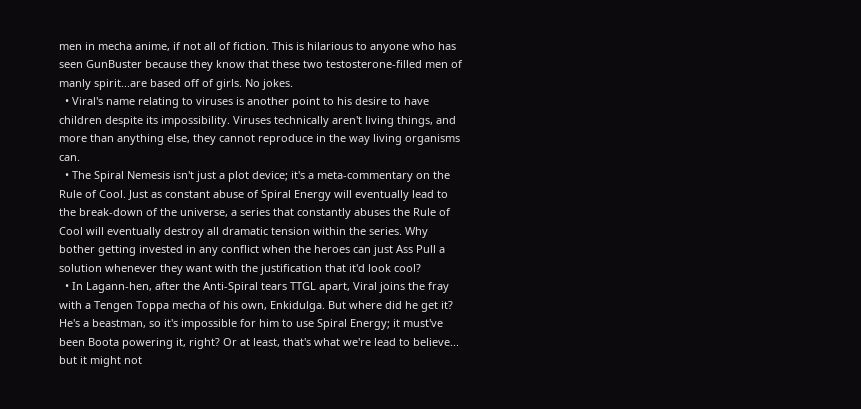men in mecha anime, if not all of fiction. This is hilarious to anyone who has seen GunBuster because they know that these two testosterone-filled men of manly spirit...are based off of girls. No jokes.
  • Viral's name relating to viruses is another point to his desire to have children despite its impossibility. Viruses technically aren't living things, and more than anything else, they cannot reproduce in the way living organisms can.
  • The Spiral Nemesis isn't just a plot device; it's a meta-commentary on the Rule of Cool. Just as constant abuse of Spiral Energy will eventually lead to the break-down of the universe, a series that constantly abuses the Rule of Cool will eventually destroy all dramatic tension within the series. Why bother getting invested in any conflict when the heroes can just Ass Pull a solution whenever they want with the justification that it'd look cool?
  • In Lagann-hen, after the Anti-Spiral tears TTGL apart, Viral joins the fray with a Tengen Toppa mecha of his own, Enkidulga. But where did he get it? He's a beastman, so it's impossible for him to use Spiral Energy; it must've been Boota powering it, right? Or at least, that's what we're lead to believe... but it might not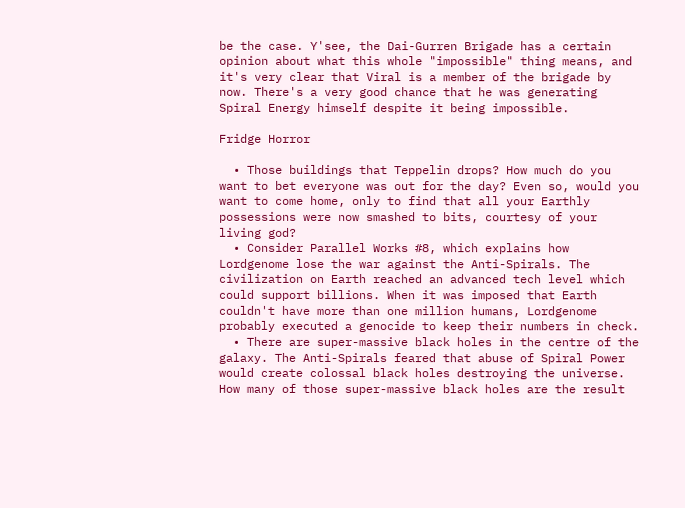be the case. Y'see, the Dai-Gurren Brigade has a certain opinion about what this whole "impossible" thing means, and it's very clear that Viral is a member of the brigade by now. There's a very good chance that he was generating Spiral Energy himself despite it being impossible.

Fridge Horror

  • Those buildings that Teppelin drops? How much do you want to bet everyone was out for the day? Even so, would you want to come home, only to find that all your Earthly possessions were now smashed to bits, courtesy of your living god?
  • Consider Parallel Works #8, which explains how Lordgenome lose the war against the Anti-Spirals. The civilization on Earth reached an advanced tech level which could support billions. When it was imposed that Earth couldn't have more than one million humans, Lordgenome probably executed a genocide to keep their numbers in check.
  • There are super-massive black holes in the centre of the galaxy. The Anti-Spirals feared that abuse of Spiral Power would create colossal black holes destroying the universe. How many of those super-massive black holes are the result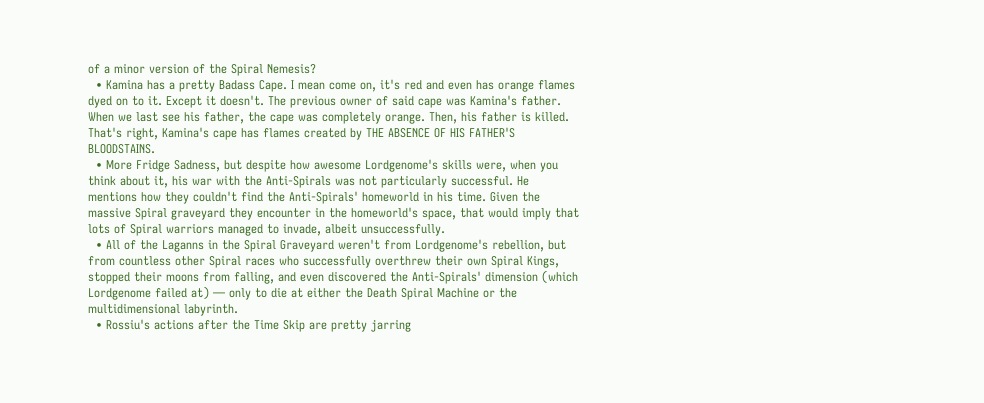of a minor version of the Spiral Nemesis?
  • Kamina has a pretty Badass Cape. I mean come on, it's red and even has orange flames dyed on to it. Except it doesn't. The previous owner of said cape was Kamina's father. When we last see his father, the cape was completely orange. Then, his father is killed. That's right, Kamina's cape has flames created by THE ABSENCE OF HIS FATHER'S BLOODSTAINS.
  • More Fridge Sadness, but despite how awesome Lordgenome's skills were, when you think about it, his war with the Anti-Spirals was not particularly successful. He mentions how they couldn't find the Anti-Spirals' homeworld in his time. Given the massive Spiral graveyard they encounter in the homeworld's space, that would imply that lots of Spiral warriors managed to invade, albeit unsuccessfully.
  • All of the Laganns in the Spiral Graveyard weren't from Lordgenome's rebellion, but from countless other Spiral races who successfully overthrew their own Spiral Kings, stopped their moons from falling, and even discovered the Anti-Spirals' dimension (which Lordgenome failed at) — only to die at either the Death Spiral Machine or the multidimensional labyrinth.
  • Rossiu's actions after the Time Skip are pretty jarring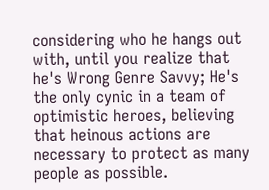considering who he hangs out with, until you realize that he's Wrong Genre Savvy; He's the only cynic in a team of optimistic heroes, believing that heinous actions are necessary to protect as many people as possible.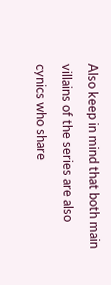Also keep in mind that both main villains of the series are also cynics who share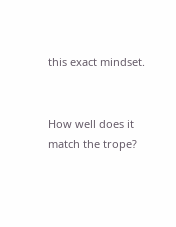this exact mindset.


How well does it match the trope?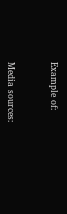Example of:


Media sources: